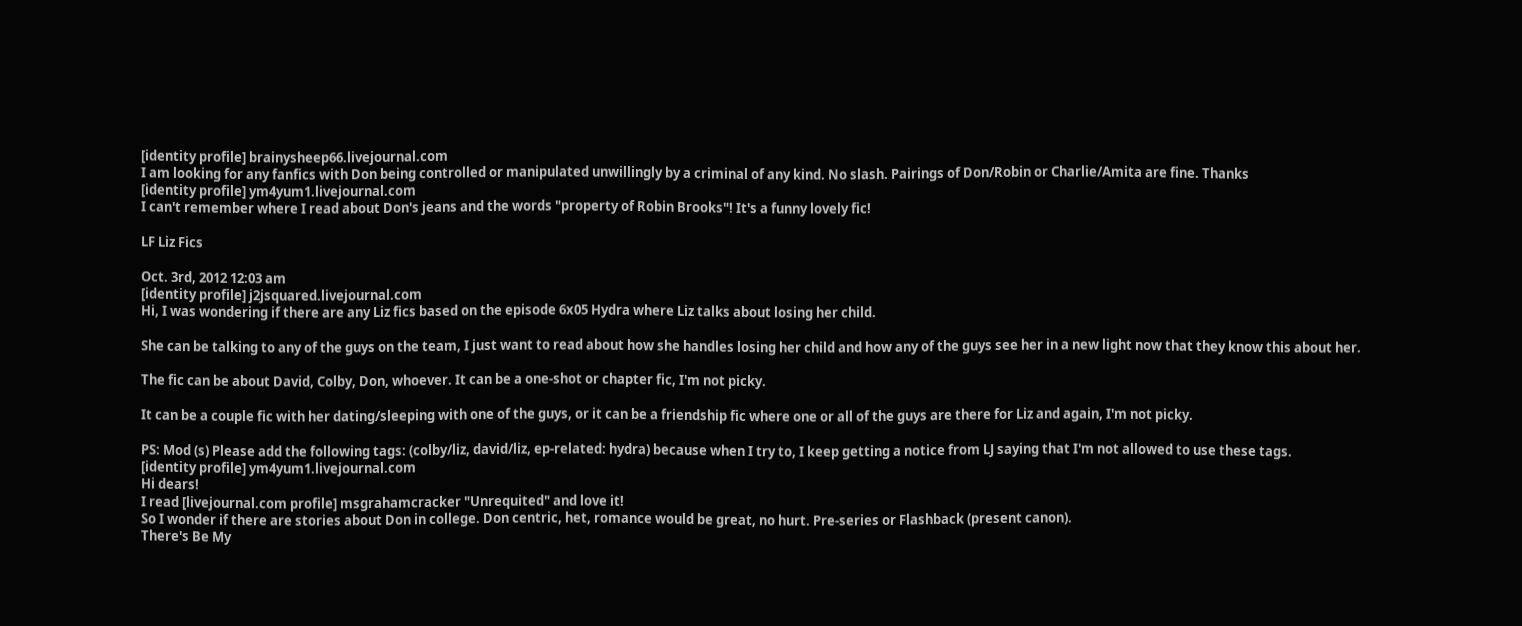[identity profile] brainysheep66.livejournal.com
I am looking for any fanfics with Don being controlled or manipulated unwillingly by a criminal of any kind. No slash. Pairings of Don/Robin or Charlie/Amita are fine. Thanks
[identity profile] ym4yum1.livejournal.com
I can't remember where I read about Don's jeans and the words "property of Robin Brooks"! It's a funny lovely fic!

LF Liz Fics

Oct. 3rd, 2012 12:03 am
[identity profile] j2jsquared.livejournal.com
Hi, I was wondering if there are any Liz fics based on the episode 6x05 Hydra where Liz talks about losing her child.

She can be talking to any of the guys on the team, I just want to read about how she handles losing her child and how any of the guys see her in a new light now that they know this about her.

The fic can be about David, Colby, Don, whoever. It can be a one-shot or chapter fic, I'm not picky.

It can be a couple fic with her dating/sleeping with one of the guys, or it can be a friendship fic where one or all of the guys are there for Liz and again, I'm not picky.

PS: Mod (s) Please add the following tags: (colby/liz, david/liz, ep-related: hydra) because when I try to, I keep getting a notice from LJ saying that I'm not allowed to use these tags.
[identity profile] ym4yum1.livejournal.com
Hi dears!
I read [livejournal.com profile] msgrahamcracker "Unrequited" and love it!
So I wonder if there are stories about Don in college. Don centric, het, romance would be great, no hurt. Pre-series or Flashback (present canon).
There's Be My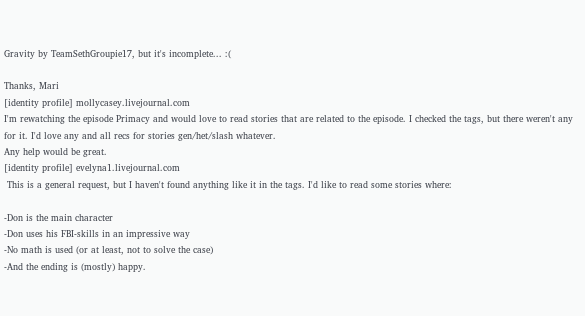Gravity by TeamSethGroupie17, but it's incomplete... :(

Thanks, Mari
[identity profile] mollycasey.livejournal.com
I'm rewatching the episode Primacy and would love to read stories that are related to the episode. I checked the tags, but there weren't any for it. I'd love any and all recs for stories gen/het/slash whatever.
Any help would be great.
[identity profile] evelyna1.livejournal.com
 This is a general request, but I haven't found anything like it in the tags. I'd like to read some stories where:

-Don is the main character
-Don uses his FBI-skills in an impressive way
-No math is used (or at least, not to solve the case)
-And the ending is (mostly) happy.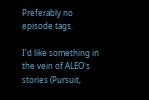Preferably no episode tags.

I'd like something in the vein of ALEO's stories (Pursuit,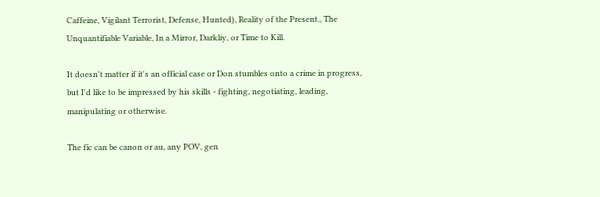Caffeine, Vigilant Terrorist, Defense, Hunted), Reality of the Present., The Unquantifiable Variable, In a Mirror, Darkliy, or Time to Kill.

It doesn't matter if it's an official case or Don stumbles onto a crime in progress, but I'd like to be impressed by his skills - fighting, negotiating, leading, manipulating or otherwise.

The fic can be canon or au, any POV, gen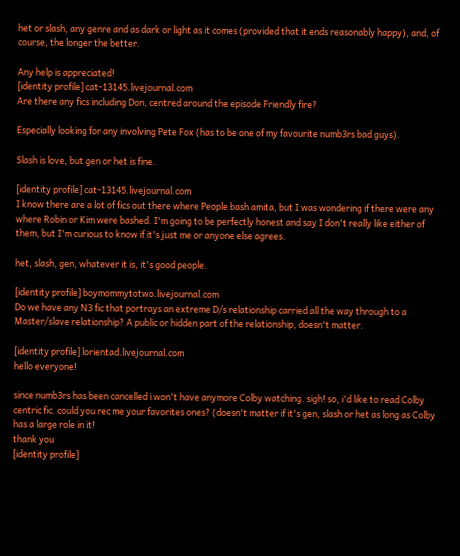het or slash, any genre and as dark or light as it comes (provided that it ends reasonably happy), and, of course, the longer the better.

Any help is appreciated!
[identity profile] cat-13145.livejournal.com
Are there any fics including Don, centred around the episode Friendly fire?

Especially looking for any involving Pete Fox (has to be one of my favourite numb3rs bad guys).

Slash is love, but gen or het is fine.

[identity profile] cat-13145.livejournal.com
I know there are a lot of fics out there where People bash amita, but I was wondering if there were any where Robin or Kim were bashed. I'm going to be perfectly honest and say I don't really like either of them, but I'm curious to know if it's just me or anyone else agrees.

het, slash, gen, whatever it is, it's good people.

[identity profile] boymommytotwo.livejournal.com
Do we have any N3 fic that portrays an extreme D/s relationship carried all the way through to a Master/slave relationship? A public or hidden part of the relationship, doesn't matter.

[identity profile] lorientad.livejournal.com
hello everyone!

since numb3rs has been cancelled i won't have anymore Colby watching. sigh! so, i'd like to read Colby centric fic. could you rec me your favorites ones? (doesn't matter if it's gen, slash or het as long as Colby has a large role in it!
thank you
[identity profile]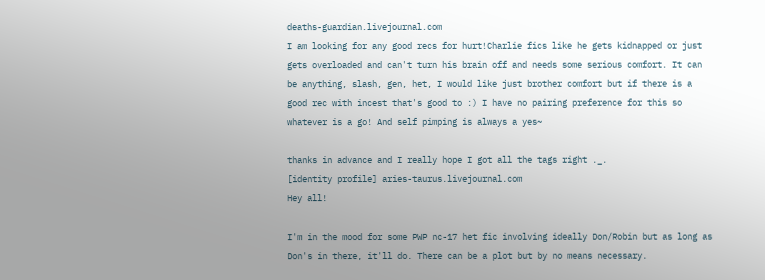deaths-guardian.livejournal.com
I am looking for any good recs for hurt!Charlie fics like he gets kidnapped or just gets overloaded and can't turn his brain off and needs some serious comfort. It can be anything, slash, gen, het, I would like just brother comfort but if there is a good rec with incest that's good to :) I have no pairing preference for this so whatever is a go! And self pimping is always a yes~

thanks in advance and I really hope I got all the tags right ._.
[identity profile] aries-taurus.livejournal.com
Hey all!

I'm in the mood for some PWP nc-17 het fic involving ideally Don/Robin but as long as Don's in there, it'll do. There can be a plot but by no means necessary.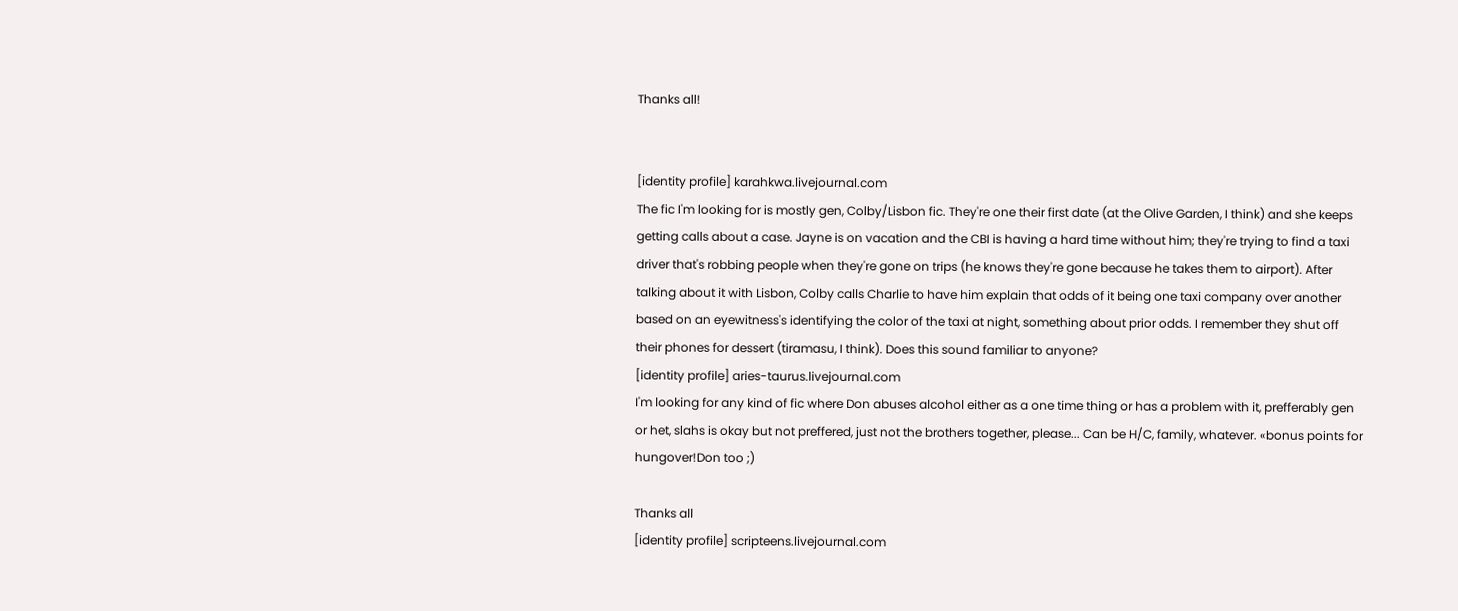Thanks all!


[identity profile] karahkwa.livejournal.com
The fic I'm looking for is mostly gen, Colby/Lisbon fic. They're one their first date (at the Olive Garden, I think) and she keeps getting calls about a case. Jayne is on vacation and the CBI is having a hard time without him; they're trying to find a taxi driver that's robbing people when they're gone on trips (he knows they're gone because he takes them to airport). After talking about it with Lisbon, Colby calls Charlie to have him explain that odds of it being one taxi company over another based on an eyewitness's identifying the color of the taxi at night, something about prior odds. I remember they shut off their phones for dessert (tiramasu, I think). Does this sound familiar to anyone?
[identity profile] aries-taurus.livejournal.com
I'm looking for any kind of fic where Don abuses alcohol either as a one time thing or has a problem with it, prefferably gen or het, slahs is okay but not preffered, just not the brothers together, please... Can be H/C, family, whatever. «bonus points for hungover!Don too ;)

Thanks all
[identity profile] scripteens.livejournal.com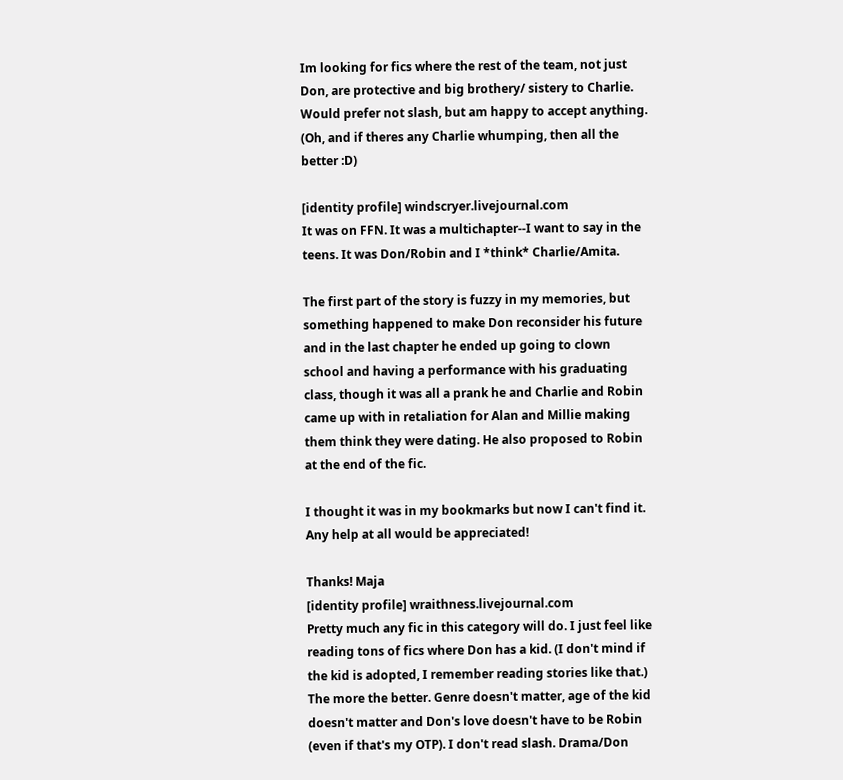Im looking for fics where the rest of the team, not just Don, are protective and big brothery/ sistery to Charlie. Would prefer not slash, but am happy to accept anything. (Oh, and if theres any Charlie whumping, then all the better :D)

[identity profile] windscryer.livejournal.com
It was on FFN. It was a multichapter--I want to say in the teens. It was Don/Robin and I *think* Charlie/Amita.

The first part of the story is fuzzy in my memories, but something happened to make Don reconsider his future and in the last chapter he ended up going to clown school and having a performance with his graduating class, though it was all a prank he and Charlie and Robin came up with in retaliation for Alan and Millie making them think they were dating. He also proposed to Robin at the end of the fic.

I thought it was in my bookmarks but now I can't find it. Any help at all would be appreciated!

Thanks! Maja
[identity profile] wraithness.livejournal.com
Pretty much any fic in this category will do. I just feel like reading tons of fics where Don has a kid. (I don't mind if the kid is adopted, I remember reading stories like that.) The more the better. Genre doesn't matter, age of the kid doesn't matter and Don's love doesn't have to be Robin (even if that's my OTP). I don't read slash. Drama/Don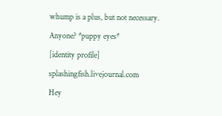whump is a plus, but not necessary. Anyone? *puppy eyes*
[identity profile] splashingfish.livejournal.com
Hey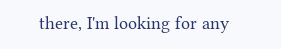there, I'm looking for any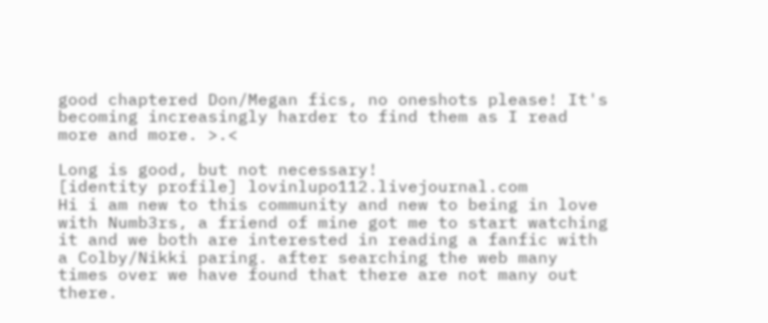good chaptered Don/Megan fics, no oneshots please! It's becoming increasingly harder to find them as I read more and more. >.<

Long is good, but not necessary!
[identity profile] lovinlupo112.livejournal.com
Hi i am new to this community and new to being in love with Numb3rs, a friend of mine got me to start watching it and we both are interested in reading a fanfic with a Colby/Nikki paring. after searching the web many times over we have found that there are not many out there.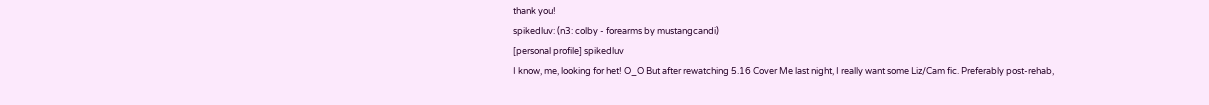thank you!
spikedluv: (n3: colby - forearms by mustangcandi)
[personal profile] spikedluv
I know, me, looking for het! O_O But after rewatching 5.16 Cover Me last night, I really want some Liz/Cam fic. Preferably post-rehab,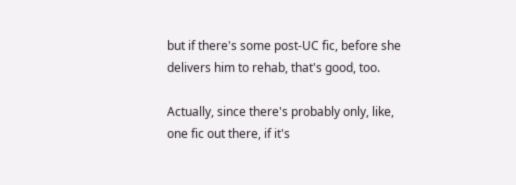but if there's some post-UC fic, before she delivers him to rehab, that's good, too.

Actually, since there's probably only, like, one fic out there, if it's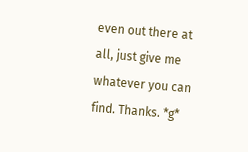even out there at all, just give me whatever you can find. Thanks. *g*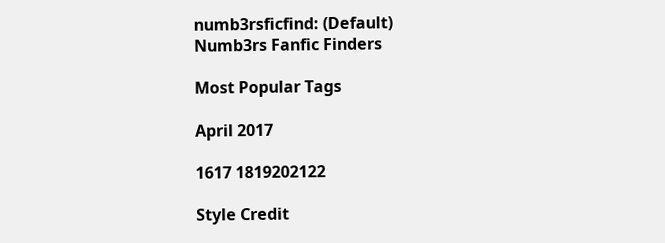numb3rsficfind: (Default)
Numb3rs Fanfic Finders

Most Popular Tags

April 2017

1617 1819202122

Style Credit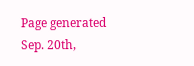Page generated Sep. 20th,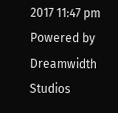2017 11:47 pm
Powered by Dreamwidth Studios